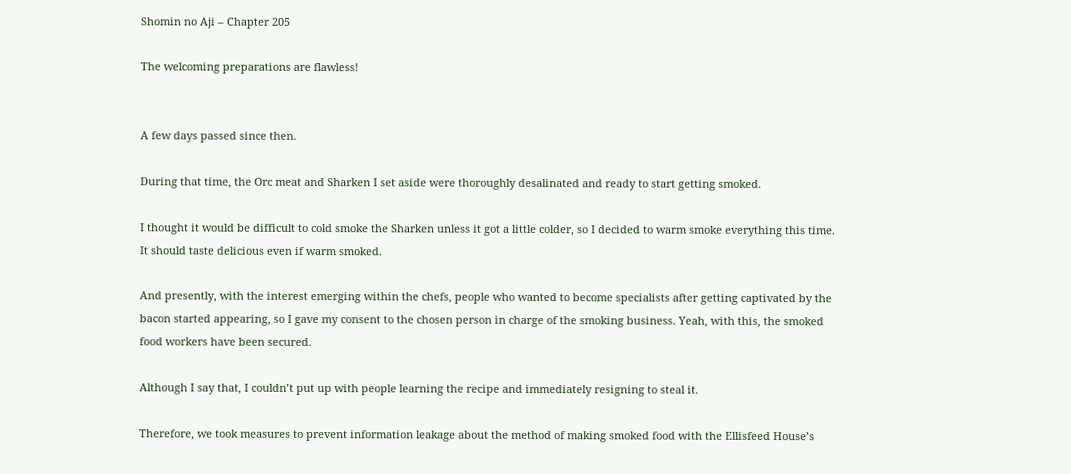Shomin no Aji – Chapter 205

The welcoming preparations are flawless!


A few days passed since then.

During that time, the Orc meat and Sharken I set aside were thoroughly desalinated and ready to start getting smoked.

I thought it would be difficult to cold smoke the Sharken unless it got a little colder, so I decided to warm smoke everything this time. It should taste delicious even if warm smoked.

And presently, with the interest emerging within the chefs, people who wanted to become specialists after getting captivated by the bacon started appearing, so I gave my consent to the chosen person in charge of the smoking business. Yeah, with this, the smoked food workers have been secured.

Although I say that, I couldn’t put up with people learning the recipe and immediately resigning to steal it.

Therefore, we took measures to prevent information leakage about the method of making smoked food with the Ellisfeed House’s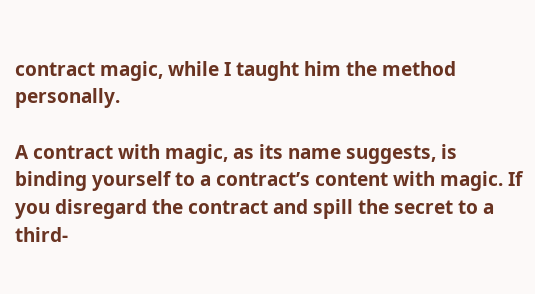contract magic, while I taught him the method personally.

A contract with magic, as its name suggests, is binding yourself to a contract’s content with magic. If you disregard the contract and spill the secret to a third-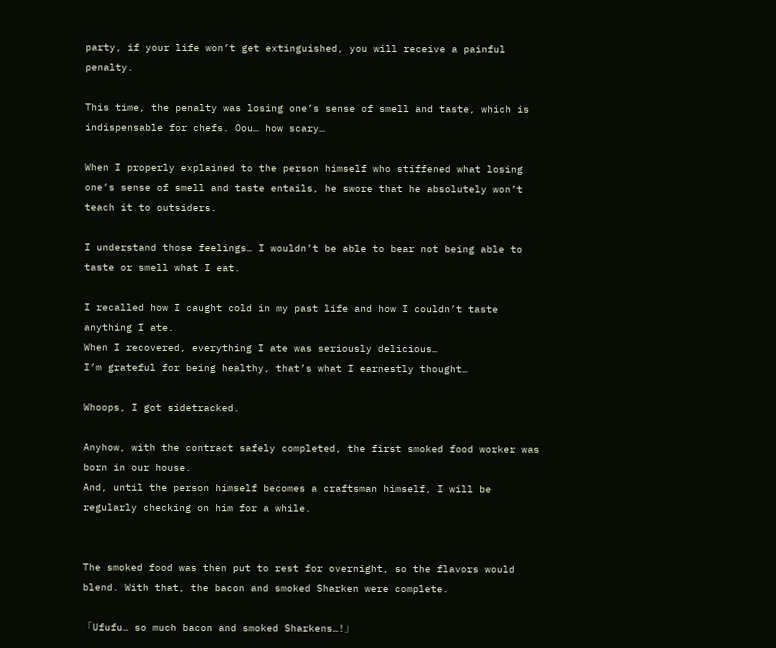party, if your life won’t get extinguished, you will receive a painful penalty.

This time, the penalty was losing one’s sense of smell and taste, which is indispensable for chefs. Oou… how scary…

When I properly explained to the person himself who stiffened what losing one’s sense of smell and taste entails, he swore that he absolutely won’t teach it to outsiders.

I understand those feelings… I wouldn’t be able to bear not being able to taste or smell what I eat.

I recalled how I caught cold in my past life and how I couldn’t taste anything I ate.
When I recovered, everything I ate was seriously delicious…
I’m grateful for being healthy, that’s what I earnestly thought…

Whoops, I got sidetracked.

Anyhow, with the contract safely completed, the first smoked food worker was born in our house.
And, until the person himself becomes a craftsman himself, I will be regularly checking on him for a while.


The smoked food was then put to rest for overnight, so the flavors would blend. With that, the bacon and smoked Sharken were complete.

「Ufufu… so much bacon and smoked Sharkens…!」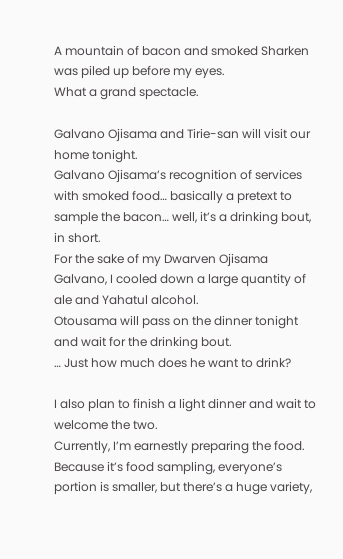A mountain of bacon and smoked Sharken was piled up before my eyes.
What a grand spectacle.

Galvano Ojisama and Tirie-san will visit our home tonight.
Galvano Ojisama’s recognition of services with smoked food… basically a pretext to sample the bacon… well, it’s a drinking bout, in short.
For the sake of my Dwarven Ojisama Galvano, I cooled down a large quantity of ale and Yahatul alcohol.
Otousama will pass on the dinner tonight and wait for the drinking bout.
… Just how much does he want to drink?

I also plan to finish a light dinner and wait to welcome the two.
Currently, I’m earnestly preparing the food.
Because it’s food sampling, everyone’s portion is smaller, but there’s a huge variety,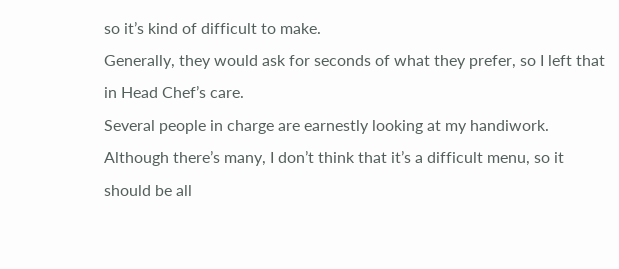so it’s kind of difficult to make.
Generally, they would ask for seconds of what they prefer, so I left that in Head Chef’s care.
Several people in charge are earnestly looking at my handiwork. Although there’s many, I don’t think that it’s a difficult menu, so it should be all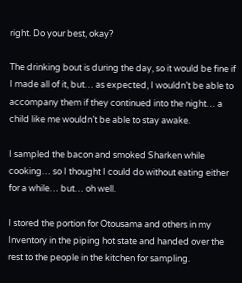right. Do your best, okay?

The drinking bout is during the day, so it would be fine if I made all of it, but… as expected, I wouldn’t be able to accompany them if they continued into the night… a child like me wouldn’t be able to stay awake.

I sampled the bacon and smoked Sharken while cooking… so I thought I could do without eating either for a while… but… oh well.

I stored the portion for Otousama and others in my Inventory in the piping hot state and handed over the rest to the people in the kitchen for sampling.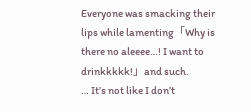Everyone was smacking their lips while lamenting「Why is there no aleeee…! I want to drinkkkkk!」and such.
… It’s not like I don’t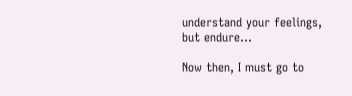understand your feelings, but endure…

Now then, I must go to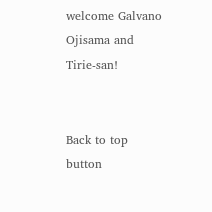welcome Galvano Ojisama and Tirie-san!


Back to top button